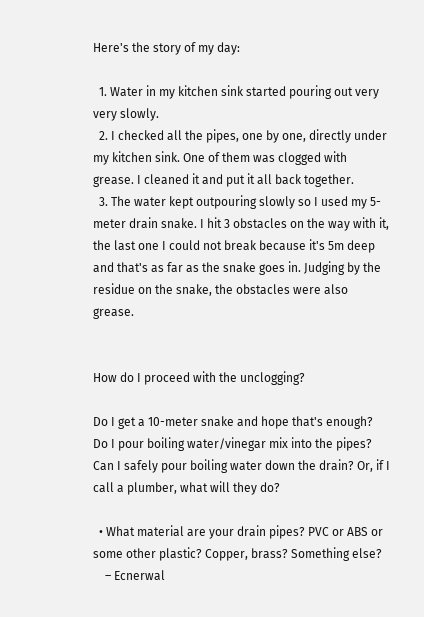Here's the story of my day:

  1. Water in my kitchen sink started pouring out very very slowly.
  2. I checked all the pipes, one by one, directly under my kitchen sink. One of them was clogged with grease. I cleaned it and put it all back together.
  3. The water kept outpouring slowly so I used my 5-meter drain snake. I hit 3 obstacles on the way with it, the last one I could not break because it's 5m deep and that's as far as the snake goes in. Judging by the residue on the snake, the obstacles were also grease.


How do I proceed with the unclogging?

Do I get a 10-meter snake and hope that's enough? Do I pour boiling water/vinegar mix into the pipes? Can I safely pour boiling water down the drain? Or, if I call a plumber, what will they do?

  • What material are your drain pipes? PVC or ABS or some other plastic? Copper, brass? Something else?
    – Ecnerwal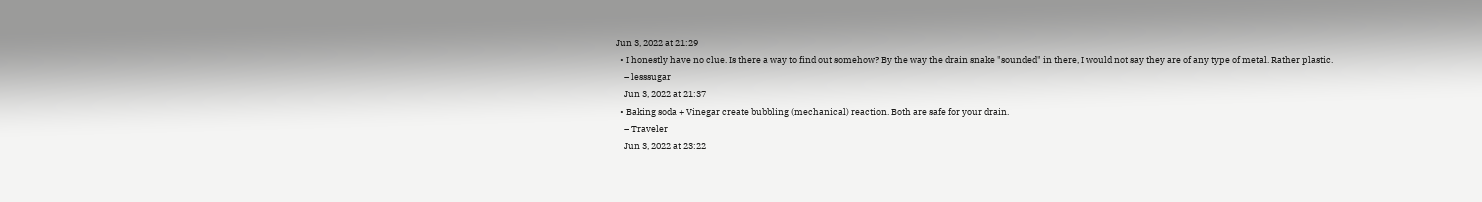Jun 3, 2022 at 21:29
  • I honestly have no clue. Is there a way to find out somehow? By the way the drain snake "sounded" in there, I would not say they are of any type of metal. Rather plastic.
    – lesssugar
    Jun 3, 2022 at 21:37
  • Baking soda + Vinegar create bubbling (mechanical) reaction. Both are safe for your drain.
    – Traveler
    Jun 3, 2022 at 23:22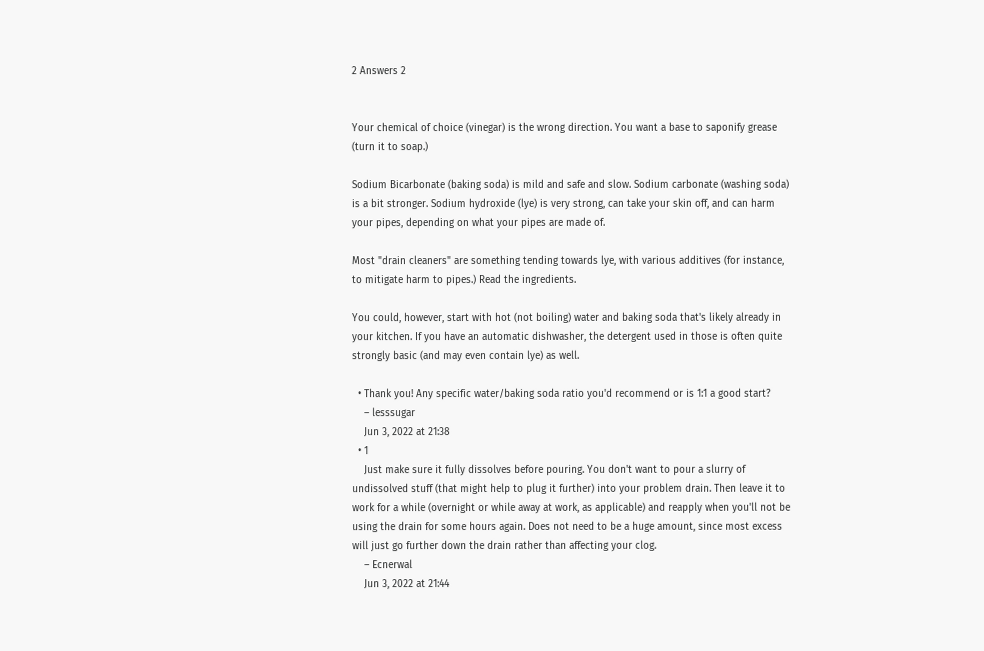2 Answers 2


Your chemical of choice (vinegar) is the wrong direction. You want a base to saponify grease (turn it to soap.)

Sodium Bicarbonate (baking soda) is mild and safe and slow. Sodium carbonate (washing soda) is a bit stronger. Sodium hydroxide (lye) is very strong, can take your skin off, and can harm your pipes, depending on what your pipes are made of.

Most "drain cleaners" are something tending towards lye, with various additives (for instance, to mitigate harm to pipes.) Read the ingredients.

You could, however, start with hot (not boiling) water and baking soda that's likely already in your kitchen. If you have an automatic dishwasher, the detergent used in those is often quite strongly basic (and may even contain lye) as well.

  • Thank you! Any specific water/baking soda ratio you'd recommend or is 1:1 a good start?
    – lesssugar
    Jun 3, 2022 at 21:38
  • 1
    Just make sure it fully dissolves before pouring. You don't want to pour a slurry of undissolved stuff (that might help to plug it further) into your problem drain. Then leave it to work for a while (overnight or while away at work, as applicable) and reapply when you'll not be using the drain for some hours again. Does not need to be a huge amount, since most excess will just go further down the drain rather than affecting your clog.
    – Ecnerwal
    Jun 3, 2022 at 21:44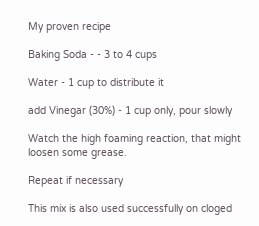My proven recipe

Baking Soda - - 3 to 4 cups

Water - 1 cup to distribute it

add Vinegar (30%) - 1 cup only, pour slowly

Watch the high foaming reaction, that might loosen some grease.

Repeat if necessary

This mix is also used successfully on cloged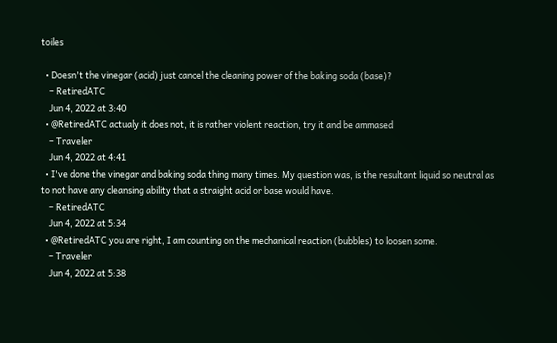toiles

  • Doesn't the vinegar (acid) just cancel the cleaning power of the baking soda (base)?
    – RetiredATC
    Jun 4, 2022 at 3:40
  • @RetiredATC actualy it does not, it is rather violent reaction, try it and be ammased
    – Traveler
    Jun 4, 2022 at 4:41
  • I've done the vinegar and baking soda thing many times. My question was, is the resultant liquid so neutral as to not have any cleansing ability that a straight acid or base would have.
    – RetiredATC
    Jun 4, 2022 at 5:34
  • @RetiredATC you are right, I am counting on the mechanical reaction (bubbles) to loosen some.
    – Traveler
    Jun 4, 2022 at 5:38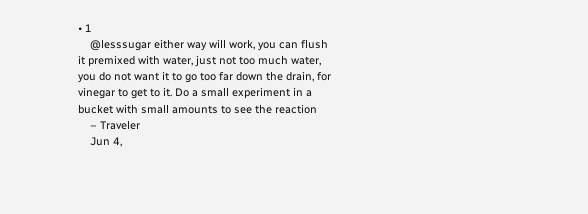• 1
    @lesssugar either way will work, you can flush it premixed with water, just not too much water, you do not want it to go too far down the drain, for vinegar to get to it. Do a small experiment in a bucket with small amounts to see the reaction
    – Traveler
    Jun 4,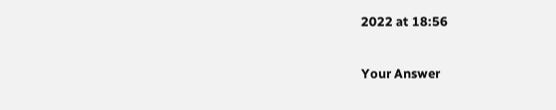2022 at 18:56

Your Answer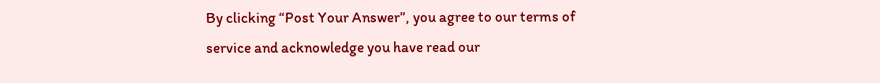By clicking “Post Your Answer”, you agree to our terms of service and acknowledge you have read our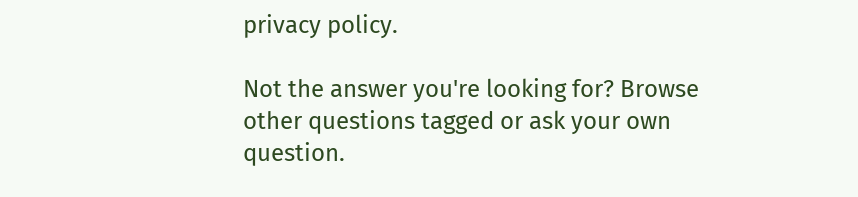privacy policy.

Not the answer you're looking for? Browse other questions tagged or ask your own question.